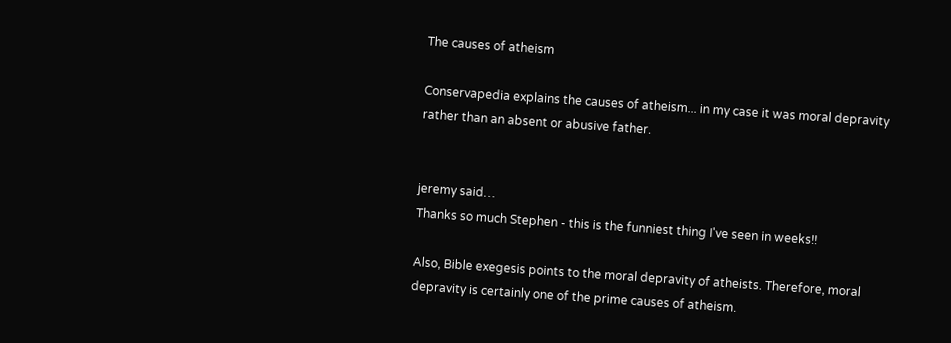The causes of atheism

Conservapedia explains the causes of atheism... in my case it was moral depravity rather than an absent or abusive father.


jeremy said…
Thanks so much Stephen - this is the funniest thing I've seen in weeks!!

Also, Bible exegesis points to the moral depravity of atheists. Therefore, moral depravity is certainly one of the prime causes of atheism.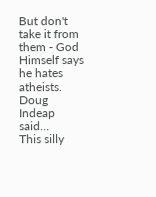But don't take it from them - God Himself says he hates atheists.
Doug Indeap said…
This silly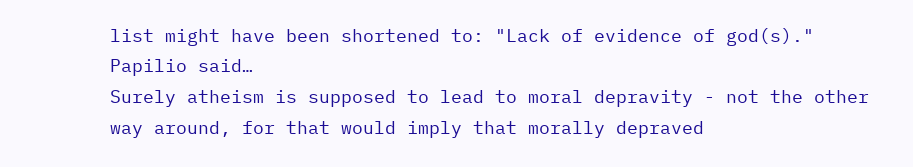list might have been shortened to: "Lack of evidence of god(s)."
Papilio said…
Surely atheism is supposed to lead to moral depravity - not the other way around, for that would imply that morally depraved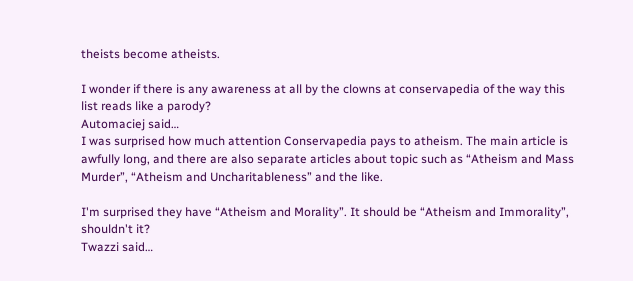theists become atheists.

I wonder if there is any awareness at all by the clowns at conservapedia of the way this list reads like a parody?
Automaciej said…
I was surprised how much attention Conservapedia pays to atheism. The main article is awfully long, and there are also separate articles about topic such as “Atheism and Mass Murder”, “Atheism and Uncharitableness” and the like.

I'm surprised they have “Atheism and Morality”. It should be “Atheism and Immorality”, shouldn't it?
Twazzi said…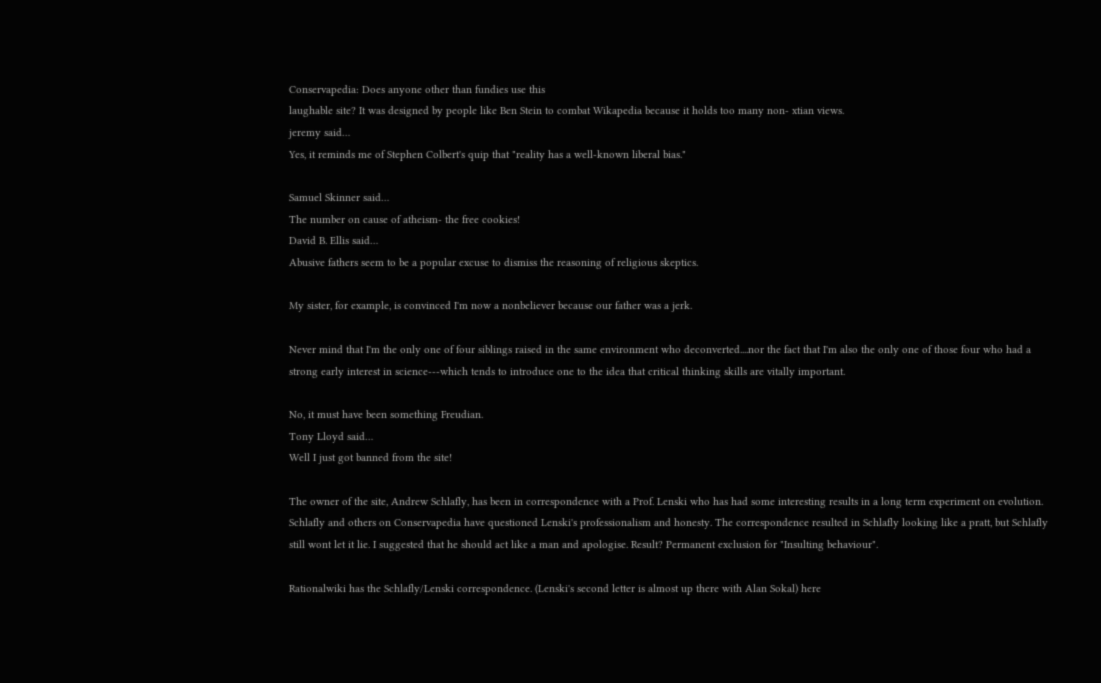Conservapedia: Does anyone other than fundies use this
laughable site? It was designed by people like Ben Stein to combat Wikapedia because it holds too many non- xtian views.
jeremy said…
Yes, it reminds me of Stephen Colbert's quip that "reality has a well-known liberal bias."

Samuel Skinner said…
The number on cause of atheism- the free cookies!
David B. Ellis said…
Abusive fathers seem to be a popular excuse to dismiss the reasoning of religious skeptics.

My sister, for example, is convinced I'm now a nonbeliever because our father was a jerk.

Never mind that I'm the only one of four siblings raised in the same environment who deconverted....nor the fact that I'm also the only one of those four who had a strong early interest in science---which tends to introduce one to the idea that critical thinking skills are vitally important.

No, it must have been something Freudian.
Tony Lloyd said…
Well I just got banned from the site!

The owner of the site, Andrew Schlafly, has been in correspondence with a Prof. Lenski who has had some interesting results in a long term experiment on evolution. Schlafly and others on Conservapedia have questioned Lenski's professionalism and honesty. The correspondence resulted in Schlafly looking like a pratt, but Schlafly still wont let it lie. I suggested that he should act like a man and apologise. Result? Permanent exclusion for "Insulting behaviour".

Rationalwiki has the Schlafly/Lenski correspondence. (Lenski's second letter is almost up there with Alan Sokal) here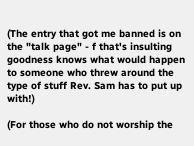(The entry that got me banned is on the "talk page" - f that's insulting goodness knows what would happen to someone who threw around the type of stuff Rev. Sam has to put up with!)

(For those who do not worship the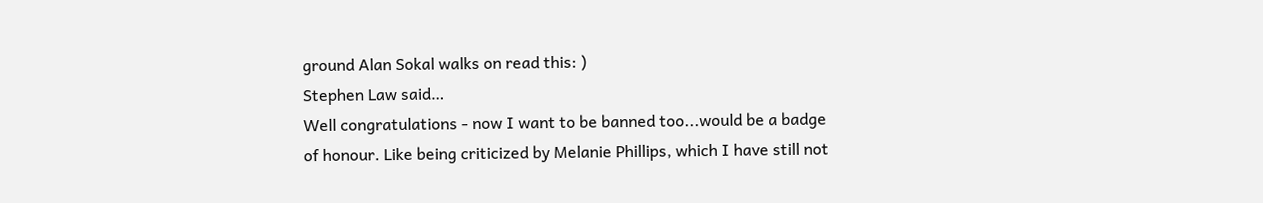ground Alan Sokal walks on read this: )
Stephen Law said…
Well congratulations - now I want to be banned too...would be a badge of honour. Like being criticized by Melanie Phillips, which I have still not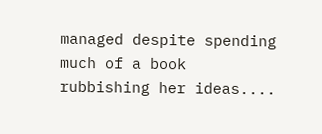managed despite spending much of a book rubbishing her ideas....